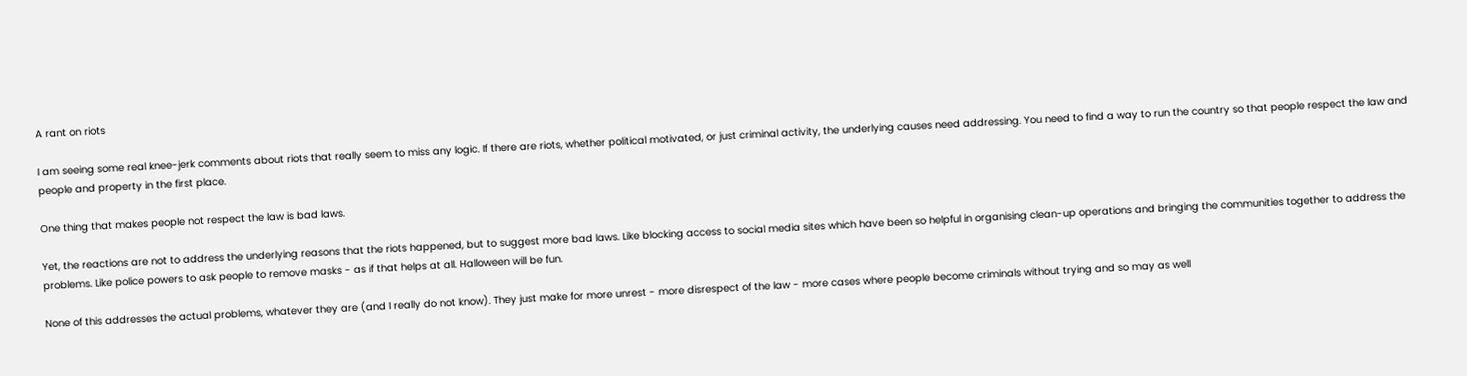A rant on riots

I am seeing some real knee-jerk comments about riots that really seem to miss any logic. If there are riots, whether political motivated, or just criminal activity, the underlying causes need addressing. You need to find a way to run the country so that people respect the law and people and property in the first place.

One thing that makes people not respect the law is bad laws.

Yet, the reactions are not to address the underlying reasons that the riots happened, but to suggest more bad laws. Like blocking access to social media sites which have been so helpful in organising clean-up operations and bringing the communities together to address the problems. Like police powers to ask people to remove masks - as if that helps at all. Halloween will be fun.

None of this addresses the actual problems, whatever they are (and I really do not know). They just make for more unrest - more disrespect of the law - more cases where people become criminals without trying and so may as well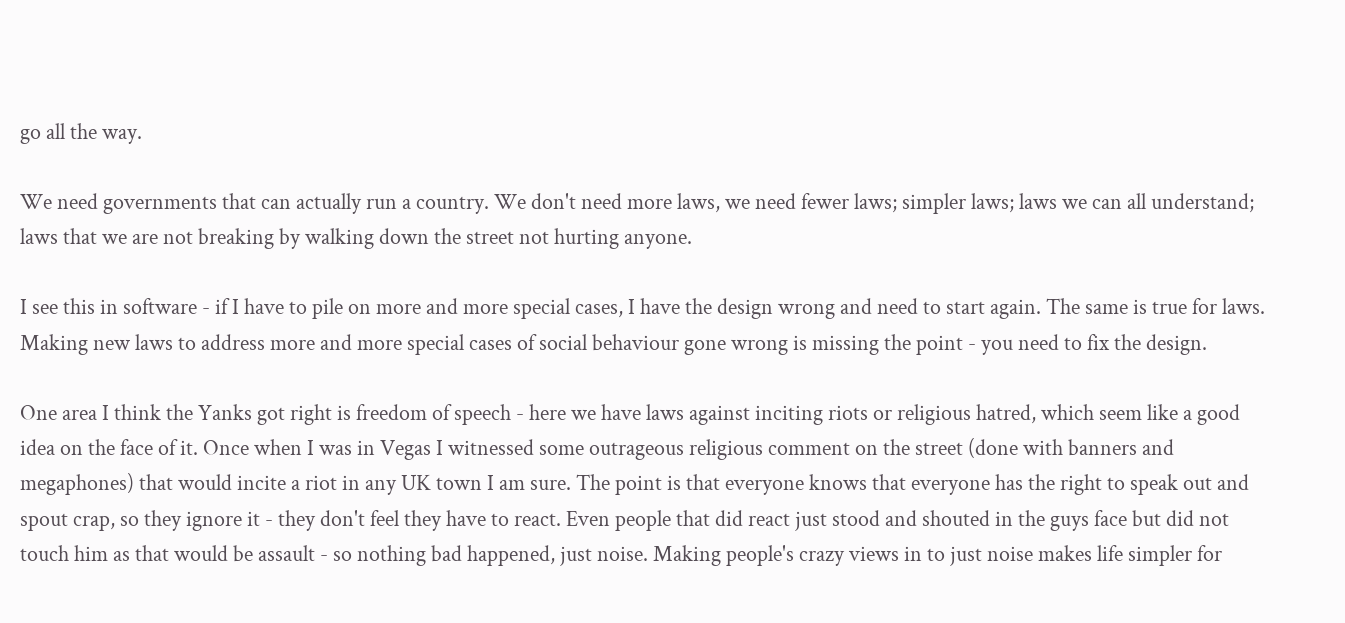go all the way.

We need governments that can actually run a country. We don't need more laws, we need fewer laws; simpler laws; laws we can all understand; laws that we are not breaking by walking down the street not hurting anyone.

I see this in software - if I have to pile on more and more special cases, I have the design wrong and need to start again. The same is true for laws. Making new laws to address more and more special cases of social behaviour gone wrong is missing the point - you need to fix the design.

One area I think the Yanks got right is freedom of speech - here we have laws against inciting riots or religious hatred, which seem like a good idea on the face of it. Once when I was in Vegas I witnessed some outrageous religious comment on the street (done with banners and megaphones) that would incite a riot in any UK town I am sure. The point is that everyone knows that everyone has the right to speak out and spout crap, so they ignore it - they don't feel they have to react. Even people that did react just stood and shouted in the guys face but did not touch him as that would be assault - so nothing bad happened, just noise. Making people's crazy views in to just noise makes life simpler for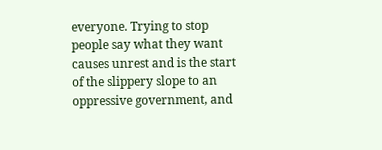everyone. Trying to stop people say what they want causes unrest and is the start of the slippery slope to an oppressive government, and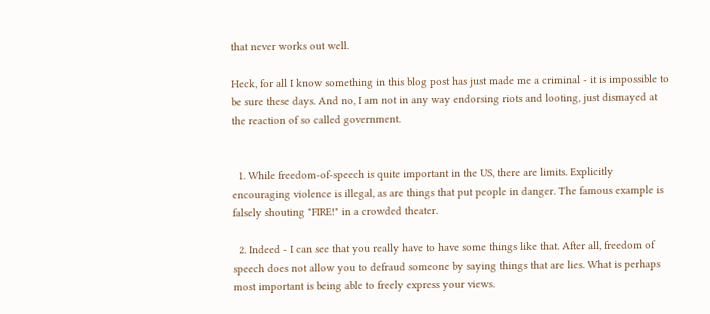that never works out well.

Heck, for all I know something in this blog post has just made me a criminal - it is impossible to be sure these days. And no, I am not in any way endorsing riots and looting, just dismayed at the reaction of so called government.


  1. While freedom-of-speech is quite important in the US, there are limits. Explicitly encouraging violence is illegal, as are things that put people in danger. The famous example is falsely shouting "FIRE!" in a crowded theater.

  2. Indeed - I can see that you really have to have some things like that. After all, freedom of speech does not allow you to defraud someone by saying things that are lies. What is perhaps most important is being able to freely express your views.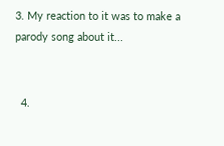3. My reaction to it was to make a parody song about it...


  4.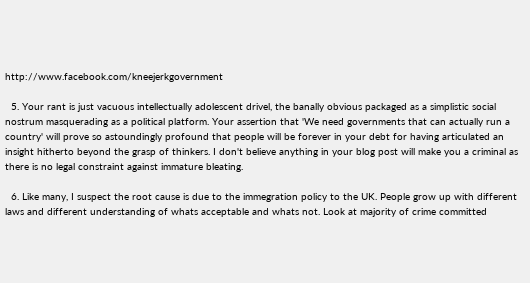http://www.facebook.com/kneejerkgovernment

  5. Your rant is just vacuous intellectually adolescent drivel, the banally obvious packaged as a simplistic social nostrum masquerading as a political platform. Your assertion that 'We need governments that can actually run a country' will prove so astoundingly profound that people will be forever in your debt for having articulated an insight hitherto beyond the grasp of thinkers. I don't believe anything in your blog post will make you a criminal as there is no legal constraint against immature bleating.

  6. Like many, I suspect the root cause is due to the immegration policy to the UK. People grow up with different laws and different understanding of whats acceptable and whats not. Look at majority of crime committed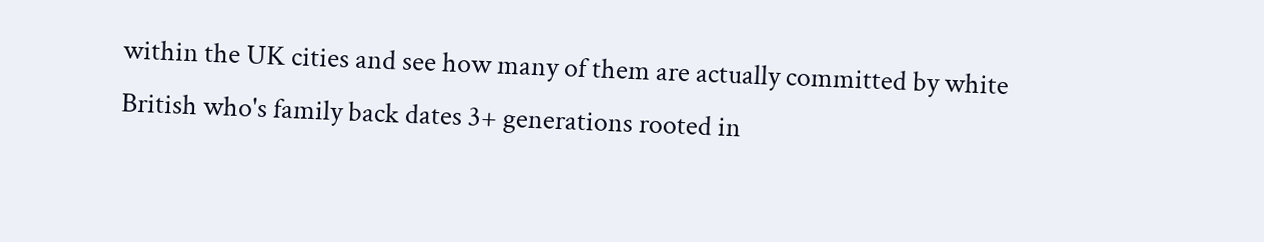within the UK cities and see how many of them are actually committed by white British who's family back dates 3+ generations rooted in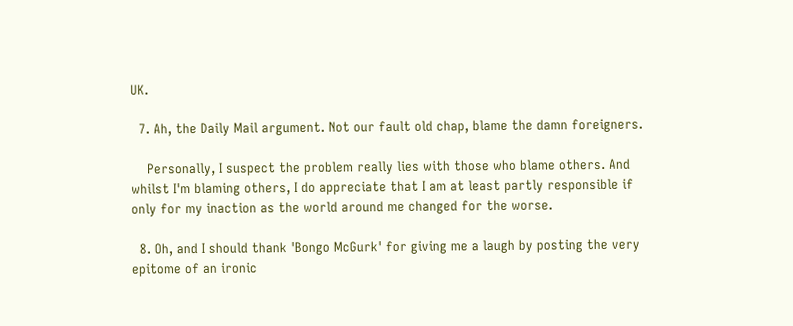UK.

  7. Ah, the Daily Mail argument. Not our fault old chap, blame the damn foreigners.

    Personally, I suspect the problem really lies with those who blame others. And whilst I'm blaming others, I do appreciate that I am at least partly responsible if only for my inaction as the world around me changed for the worse.

  8. Oh, and I should thank 'Bongo McGurk' for giving me a laugh by posting the very epitome of an ironic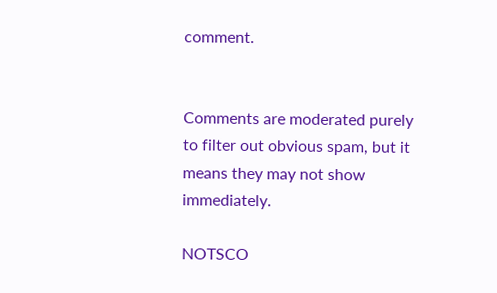comment.


Comments are moderated purely to filter out obvious spam, but it means they may not show immediately.

NOTSCO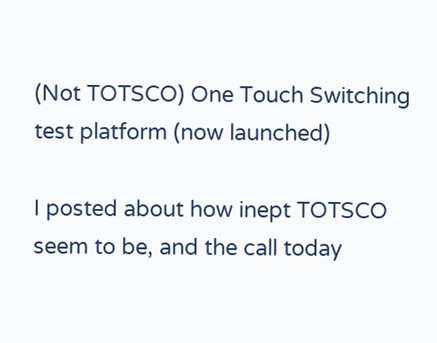(Not TOTSCO) One Touch Switching test platform (now launched)

I posted about how inept TOTSCO seem to be, and the call today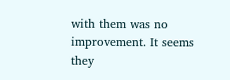with them was no improvement. It seems they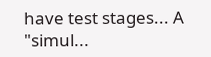have test stages... A "simul...